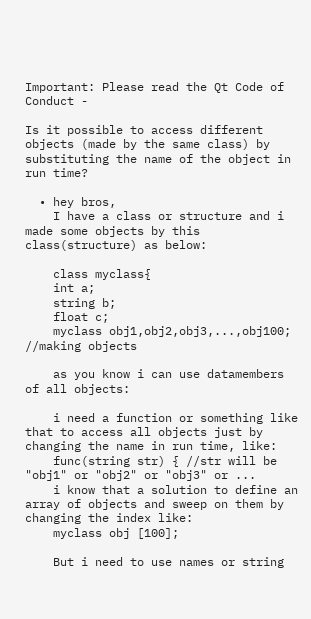Important: Please read the Qt Code of Conduct -

Is it possible to access different objects (made by the same class) by substituting the name of the object in run time?

  • hey bros,
    I have a class or structure and i made some objects by this class(structure) as below:

    class myclass{
    int a;
    string b;
    float c;
    myclass obj1,obj2,obj3,...,obj100; //making objects

    as you know i can use datamembers of all objects:

    i need a function or something like that to access all objects just by changing the name in run time, like:
    func(string str) { //str will be "obj1" or "obj2" or "obj3" or ...
    i know that a solution to define an array of objects and sweep on them by changing the index like:
    myclass obj [100];

    But i need to use names or string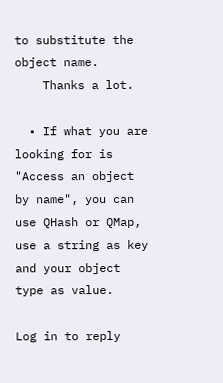to substitute the object name.
    Thanks a lot.

  • If what you are looking for is "Access an object by name", you can use QHash or QMap, use a string as key and your object type as value.

Log in to reply